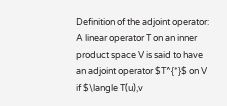Definition of the adjoint operator: A linear operator T on an inner product space V is said to have an adjoint operator $T^{*}$ on V if $\langle T(u),v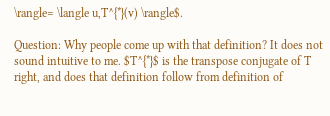\rangle= \langle u,T^{*}(v) \rangle$.

Question: Why people come up with that definition? It does not sound intuitive to me. $T^{*}$ is the transpose conjugate of T right, and does that definition follow from definition of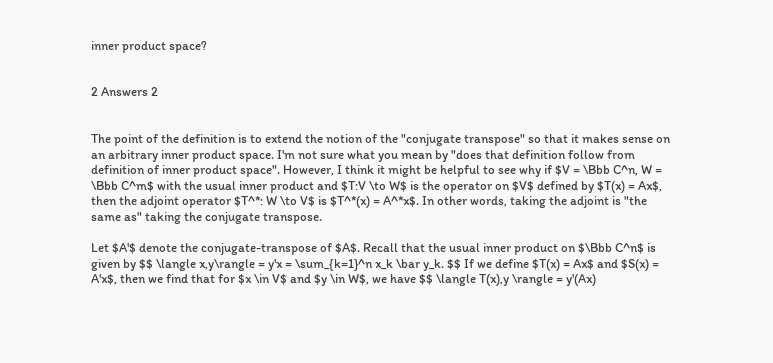inner product space?


2 Answers 2


The point of the definition is to extend the notion of the "conjugate transpose" so that it makes sense on an arbitrary inner product space. I'm not sure what you mean by "does that definition follow from definition of inner product space". However, I think it might be helpful to see why if $V = \Bbb C^n, W = \Bbb C^m$ with the usual inner product and $T:V \to W$ is the operator on $V$ defined by $T(x) = Ax$, then the adjoint operator $T^*: W \to V$ is $T^*(x) = A^*x$. In other words, taking the adjoint is "the same as" taking the conjugate transpose.

Let $A'$ denote the conjugate-transpose of $A$. Recall that the usual inner product on $\Bbb C^n$ is given by $$ \langle x,y\rangle = y'x = \sum_{k=1}^n x_k \bar y_k. $$ If we define $T(x) = Ax$ and $S(x) = A'x$, then we find that for $x \in V$ and $y \in W$, we have $$ \langle T(x),y \rangle = y'(Ax)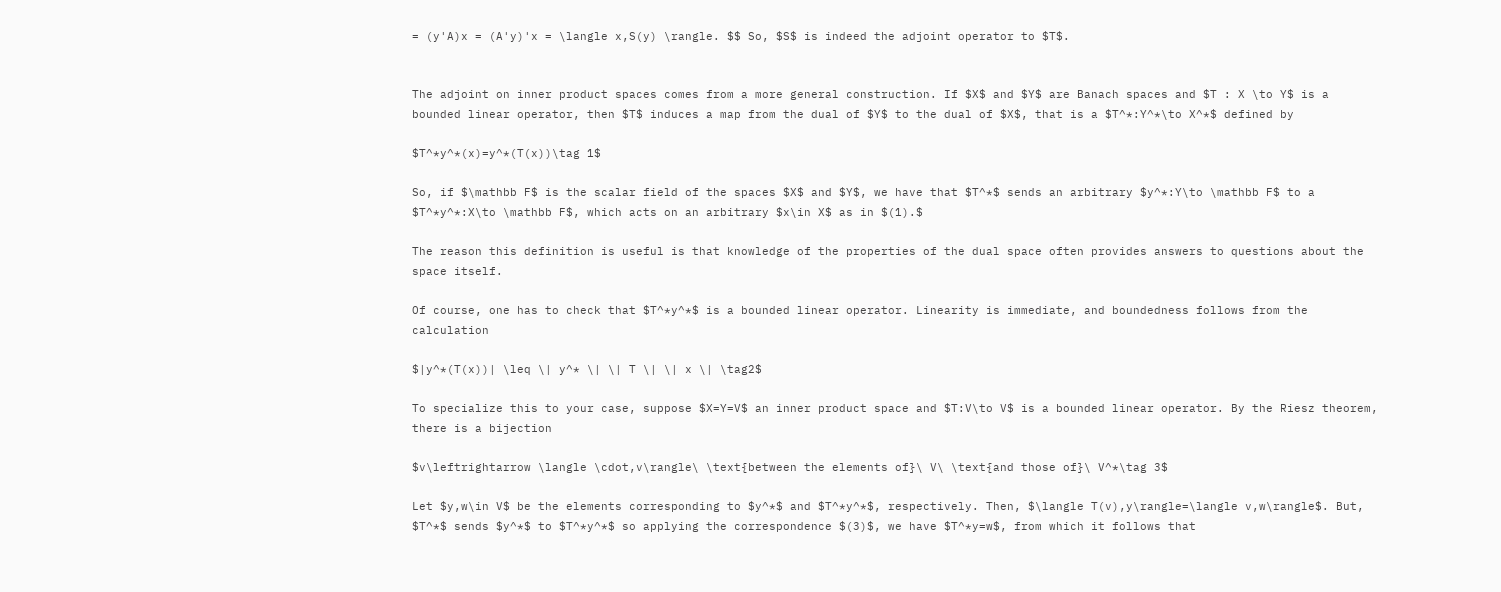= (y'A)x = (A'y)'x = \langle x,S(y) \rangle. $$ So, $S$ is indeed the adjoint operator to $T$.


The adjoint on inner product spaces comes from a more general construction. If $X$ and $Y$ are Banach spaces and $T : X \to Y$ is a bounded linear operator, then $T$ induces a map from the dual of $Y$ to the dual of $X$, that is a $T^*:Y^*\to X^*$ defined by

$T^*y^*(x)=y^*(T(x))\tag 1$

So, if $\mathbb F$ is the scalar field of the spaces $X$ and $Y$, we have that $T^*$ sends an arbitrary $y^*:Y\to \mathbb F$ to a $T^*y^*:X\to \mathbb F$, which acts on an arbitrary $x\in X$ as in $(1).$

The reason this definition is useful is that knowledge of the properties of the dual space often provides answers to questions about the space itself.

Of course, one has to check that $T^*y^*$ is a bounded linear operator. Linearity is immediate, and boundedness follows from the calculation

$|y^*(T(x))| \leq \| y^* \| \| T \| \| x \| \tag2$

To specialize this to your case, suppose $X=Y=V$ an inner product space and $T:V\to V$ is a bounded linear operator. By the Riesz theorem, there is a bijection

$v\leftrightarrow \langle \cdot,v\rangle\ \text{between the elements of}\ V\ \text{and those of}\ V^*\tag 3$

Let $y,w\in V$ be the elements corresponding to $y^*$ and $T^*y^*$, respectively. Then, $\langle T(v),y\rangle=\langle v,w\rangle$. But, $T^*$ sends $y^*$ to $T^*y^*$ so applying the correspondence $(3)$, we have $T^*y=w$, from which it follows that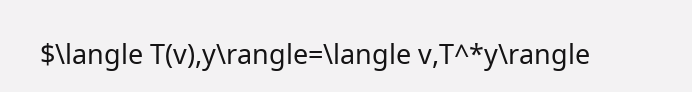$\langle T(v),y\rangle=\langle v,T^*y\rangle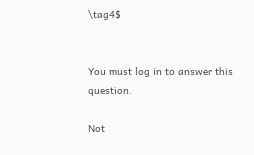\tag4$


You must log in to answer this question.

Not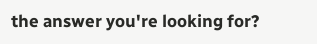the answer you're looking for?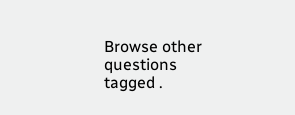Browse other questions tagged .